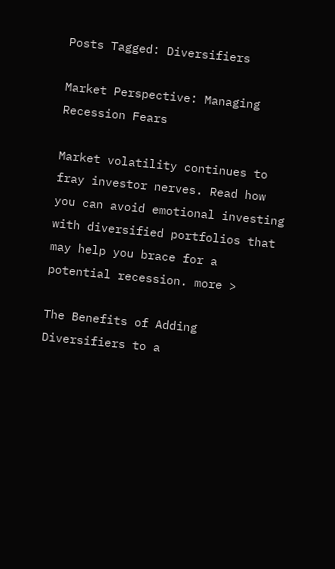Posts Tagged: Diversifiers

Market Perspective: Managing Recession Fears

Market volatility continues to fray investor nerves. Read how you can avoid emotional investing with diversified portfolios that may help you brace for a potential recession. more >

The Benefits of Adding Diversifiers to a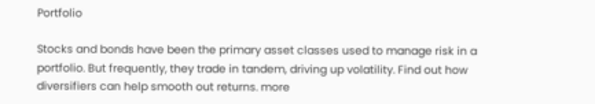Portfolio

Stocks and bonds have been the primary asset classes used to manage risk in a portfolio. But frequently, they trade in tandem, driving up volatility. Find out how diversifiers can help smooth out returns. more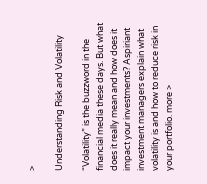>

Understanding Risk and Volatility

“Volatility” is the buzzword in the financial media these days. But what does it really mean and how does it impact your investments? Aspiriant investment managers explain what volatility is and how to reduce risk in your portfolio. more >